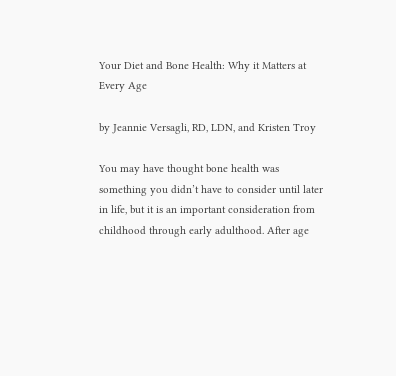Your Diet and Bone Health: Why it Matters at Every Age

by Jeannie Versagli, RD, LDN, and Kristen Troy

You may have thought bone health was something you didn’t have to consider until later in life, but it is an important consideration from childhood through early adulthood. After age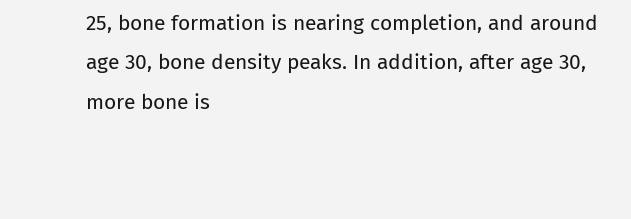25, bone formation is nearing completion, and around age 30, bone density peaks. In addition, after age 30, more bone is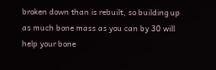broken down than is rebuilt, so building up as much bone mass as you can by 30 will help your bone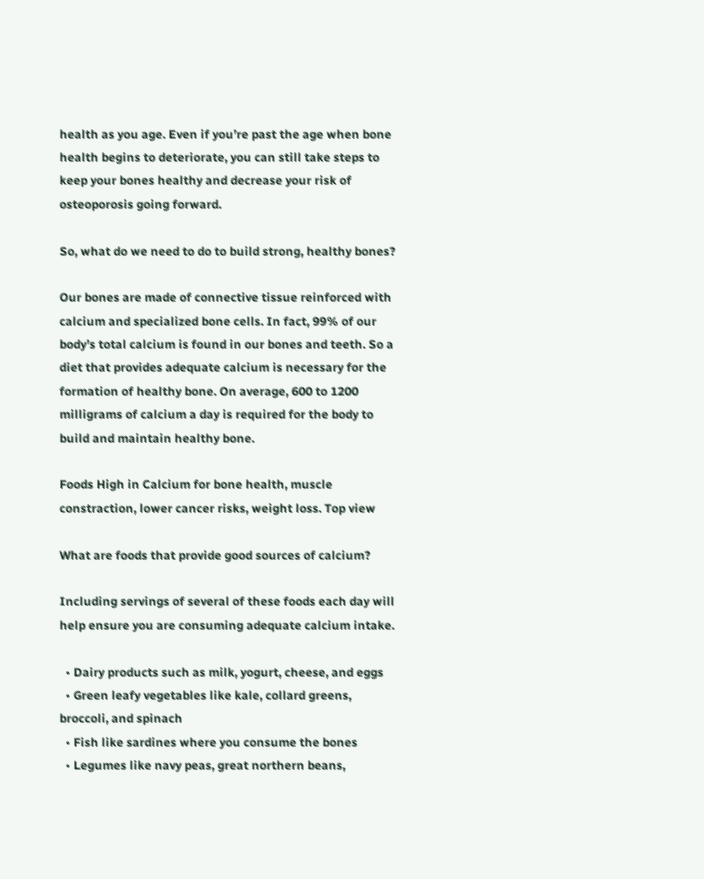health as you age. Even if you’re past the age when bone health begins to deteriorate, you can still take steps to keep your bones healthy and decrease your risk of osteoporosis going forward.

So, what do we need to do to build strong, healthy bones?

Our bones are made of connective tissue reinforced with calcium and specialized bone cells. In fact, 99% of our body’s total calcium is found in our bones and teeth. So a diet that provides adequate calcium is necessary for the formation of healthy bone. On average, 600 to 1200 milligrams of calcium a day is required for the body to build and maintain healthy bone.

Foods High in Calcium for bone health, muscle constraction, lower cancer risks, weight loss. Top view

What are foods that provide good sources of calcium?

Including servings of several of these foods each day will help ensure you are consuming adequate calcium intake.

  • Dairy products such as milk, yogurt, cheese, and eggs
  • Green leafy vegetables like kale, collard greens, broccoli, and spinach
  • Fish like sardines where you consume the bones
  • Legumes like navy peas, great northern beans,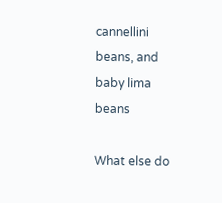cannellini beans, and baby lima beans

What else do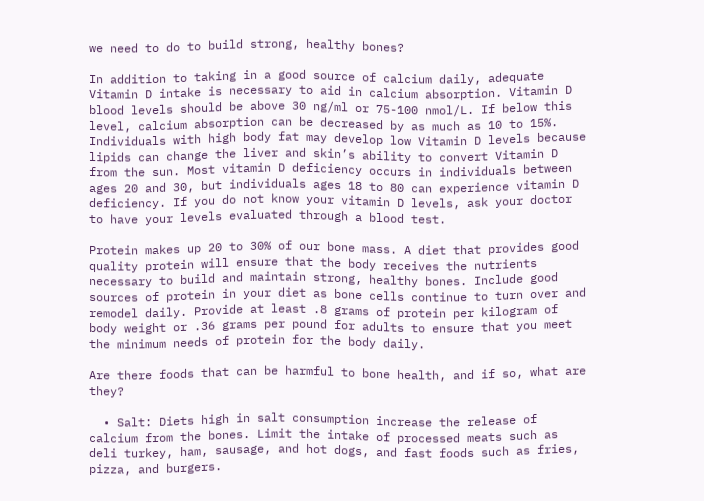we need to do to build strong, healthy bones?

In addition to taking in a good source of calcium daily, adequate Vitamin D intake is necessary to aid in calcium absorption. Vitamin D blood levels should be above 30 ng/ml or 75-100 nmol/L. If below this level, calcium absorption can be decreased by as much as 10 to 15%. Individuals with high body fat may develop low Vitamin D levels because lipids can change the liver and skin’s ability to convert Vitamin D from the sun. Most vitamin D deficiency occurs in individuals between ages 20 and 30, but individuals ages 18 to 80 can experience vitamin D deficiency. If you do not know your vitamin D levels, ask your doctor to have your levels evaluated through a blood test.

Protein makes up 20 to 30% of our bone mass. A diet that provides good quality protein will ensure that the body receives the nutrients necessary to build and maintain strong, healthy bones. Include good sources of protein in your diet as bone cells continue to turn over and remodel daily. Provide at least .8 grams of protein per kilogram of body weight or .36 grams per pound for adults to ensure that you meet the minimum needs of protein for the body daily.

Are there foods that can be harmful to bone health, and if so, what are they?

  • Salt: Diets high in salt consumption increase the release of calcium from the bones. Limit the intake of processed meats such as deli turkey, ham, sausage, and hot dogs, and fast foods such as fries, pizza, and burgers.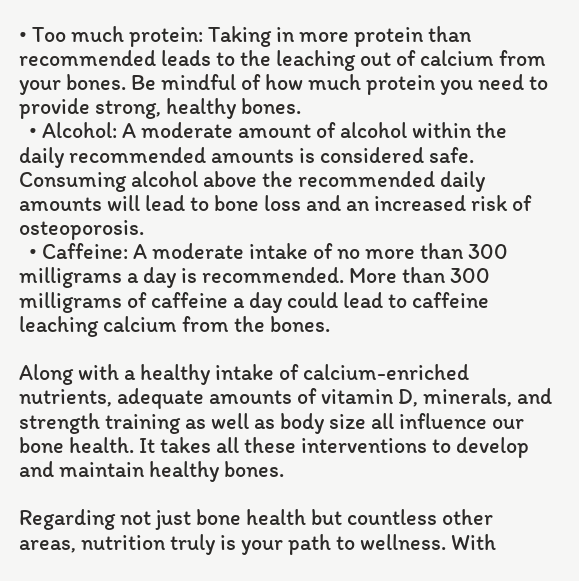• Too much protein: Taking in more protein than recommended leads to the leaching out of calcium from your bones. Be mindful of how much protein you need to provide strong, healthy bones.
  • Alcohol: A moderate amount of alcohol within the daily recommended amounts is considered safe. Consuming alcohol above the recommended daily amounts will lead to bone loss and an increased risk of osteoporosis.
  • Caffeine: A moderate intake of no more than 300 milligrams a day is recommended. More than 300 milligrams of caffeine a day could lead to caffeine leaching calcium from the bones.

Along with a healthy intake of calcium-enriched nutrients, adequate amounts of vitamin D, minerals, and strength training as well as body size all influence our bone health. It takes all these interventions to develop and maintain healthy bones.

Regarding not just bone health but countless other areas, nutrition truly is your path to wellness. With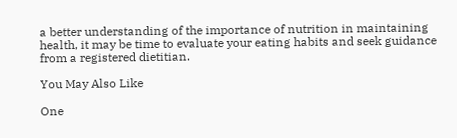a better understanding of the importance of nutrition in maintaining health, it may be time to evaluate your eating habits and seek guidance from a registered dietitian.

You May Also Like

One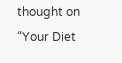thought on “Your Diet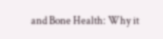and Bone Health: Why it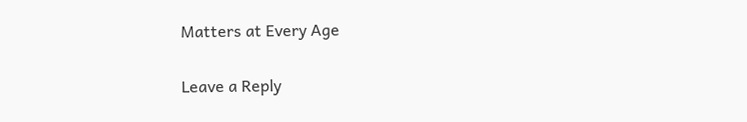Matters at Every Age

Leave a Reply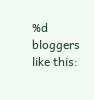%d bloggers like this: